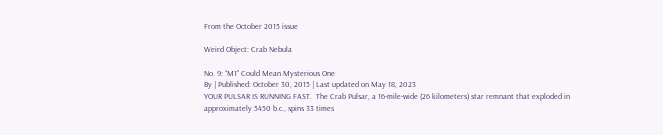From the October 2015 issue

Weird Object: Crab Nebula

No. 9: “M1” Could Mean Mysterious One
By | Published: October 30, 2015 | Last updated on May 18, 2023
YOUR PULSAR IS RUNNING FAST.  The Crab Pulsar, a 16-mile-wide (26 kilometers) star remnant that exploded in approximately 5450 b.c., spins 33 times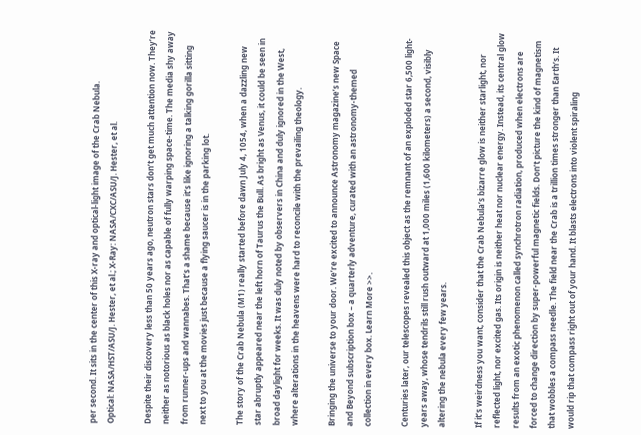per second. It sits in the center of this X-ray and optical-light image of the Crab Nebula.
Optical: NASA/HST/ASU/J. Hester, et al.; X-Ray: NASA/CXC/ASU/J. Hester, et al.

Despite their discovery less than 50 years ago, neutron stars don’t get much attention now. They’re neither as notorious as black holes nor as capable of fully warping space-time. The media shy away from runner-ups and wannabes. That’s a shame because it’s like ignoring a talking gorilla sitting next to you at the movies just because a flying saucer is in the parking lot.

The story of the Crab Nebula (M1) really started before dawn July 4, 1054, when a dazzling new star abruptly appeared near the left horn of Taurus the Bull. As bright as Venus, it could be seen in broad daylight for weeks. It was duly noted by observers in China and duly ignored in the West, where alterations in the heavens were hard to reconcile with the prevailing theology.

Bringing the universe to your door. We’re excited to announce Astronomy magazine’s new Space and Beyond subscription box – a quarterly adventure, curated with an astronomy-themed collection in every box. Learn More >>.

Centuries later, our telescopes revealed this object as the remnant of an exploded star 6,500 light-years away, whose tendrils still rush outward at 1,000 miles (1,600 kilometers) a second, visibly altering the nebula every few years.

If it’s weirdness you want, consider that the Crab Nebula’s bizarre glow is neither starlight, nor reflected light, nor excited gas. Its origin is neither heat nor nuclear energy. Instead, its central glow results from an exotic phenomenon called synchrotron radiation, produced when electrons are forced to change direction by super-powerful magnetic fields. Don’t picture the kind of magnetism that wobbles a compass needle. The field near the Crab is a trillion times stronger than Earth’s. It would rip that compass right out of your hand. It blasts electrons into violent spiraling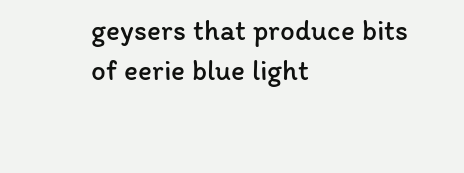geysers that produce bits of eerie blue light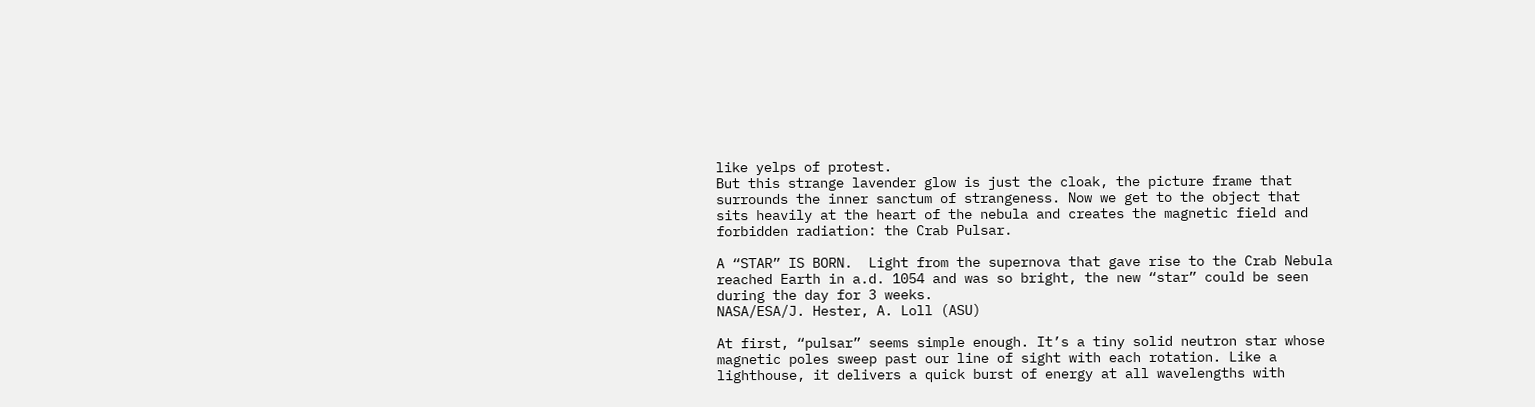like yelps of protest.
But this strange lavender glow is just the cloak, the picture frame that surrounds the inner sanctum of strangeness. Now we get to the object that sits heavily at the heart of the nebula and creates the magnetic field and forbidden radiation: the Crab Pulsar.

A “STAR” IS BORN.  Light from the supernova that gave rise to the Crab Nebula reached Earth in a.d. 1054 and was so bright, the new “star” could be seen during the day for 3 weeks.
NASA/ESA/J. Hester, A. Loll (ASU)

At first, “pulsar” seems simple enough. It’s a tiny solid neutron star whose magnetic poles sweep past our line of sight with each rotation. Like a lighthouse, it delivers a quick burst of energy at all wavelengths with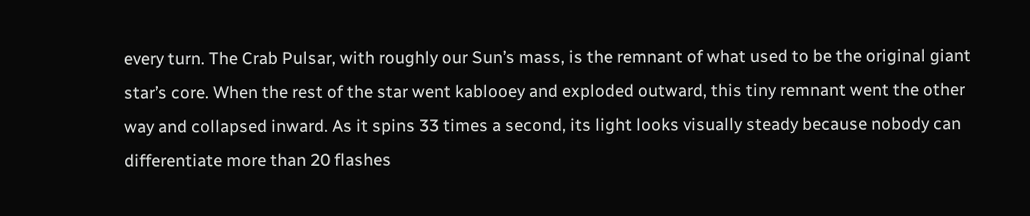every turn. The Crab Pulsar, with roughly our Sun’s mass, is the remnant of what used to be the original giant star’s core. When the rest of the star went kablooey and exploded outward, this tiny remnant went the other way and collapsed inward. As it spins 33 times a second, its light looks visually steady because nobody can differentiate more than 20 flashes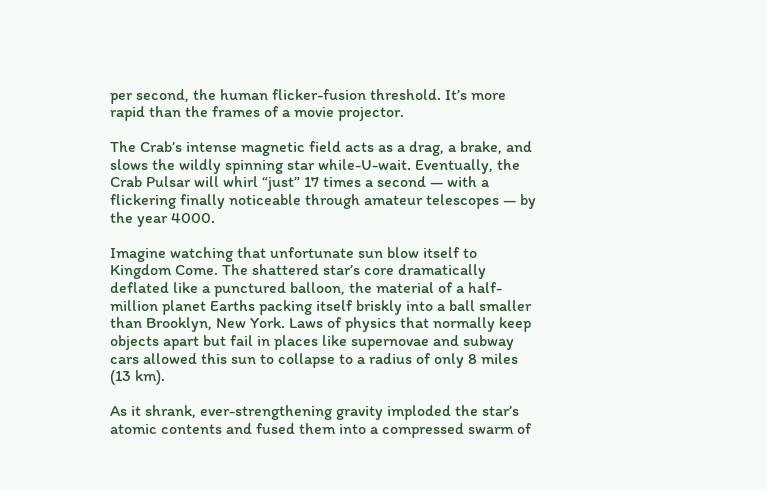per second, the human flicker-fusion threshold. It’s more rapid than the frames of a movie projector.

The Crab’s intense magnetic field acts as a drag, a brake, and slows the wildly spinning star while-U-wait. Eventually, the Crab Pulsar will whirl “just” 17 times a second — with a flickering finally noticeable through amateur telescopes — by the year 4000.

Imagine watching that unfortunate sun blow itself to Kingdom Come. The shattered star’s core dramatically deflated like a punctured balloon, the material of a half-million planet Earths packing itself briskly into a ball smaller than Brooklyn, New York. Laws of physics that normally keep objects apart but fail in places like supernovae and subway cars allowed this sun to collapse to a radius of only 8 miles (13 km).

As it shrank, ever-strengthening gravity imploded the star’s atomic contents and fused them into a compressed swarm of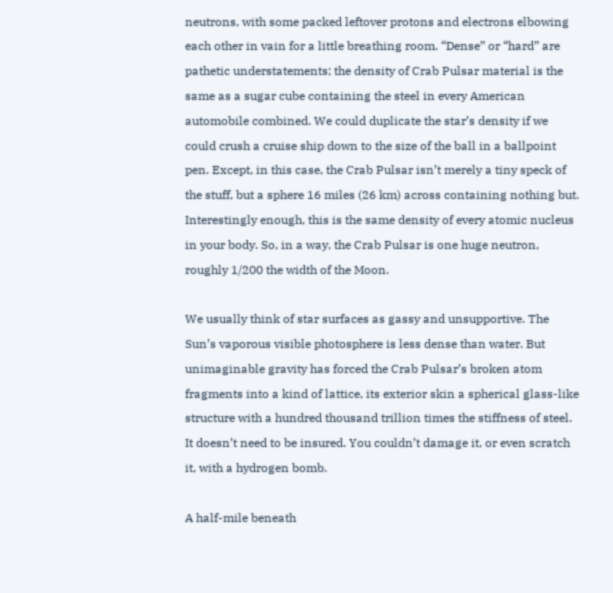neutrons, with some packed leftover protons and electrons elbowing each other in vain for a little breathing room. “Dense” or “hard” are pathetic understatements; the density of Crab Pulsar material is the same as a sugar cube containing the steel in every American automobile combined. We could duplicate the star’s density if we could crush a cruise ship down to the size of the ball in a ballpoint pen. Except, in this case, the Crab Pulsar isn’t merely a tiny speck of the stuff, but a sphere 16 miles (26 km) across containing nothing but. Interestingly enough, this is the same density of every atomic nucleus in your body. So, in a way, the Crab Pulsar is one huge neutron, roughly 1/200 the width of the Moon.

We usually think of star surfaces as gassy and unsupportive. The Sun’s vaporous visible photosphere is less dense than water. But unimaginable gravity has forced the Crab Pulsar’s broken atom fragments into a kind of lattice, its exterior skin a spherical glass-like structure with a hundred thousand trillion times the stiffness of steel. It doesn’t need to be insured. You couldn’t damage it, or even scratch it, with a hydrogen bomb.

A half-mile beneath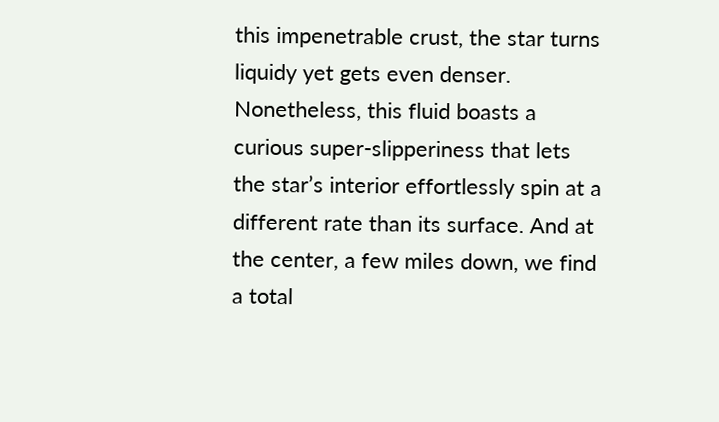this impenetrable crust, the star turns liquidy yet gets even denser. Nonetheless, this fluid boasts a curious super-slipperiness that lets the star’s interior effortlessly spin at a different rate than its surface. And at the center, a few miles down, we find a total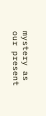mystery as our present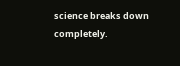science breaks down completely.